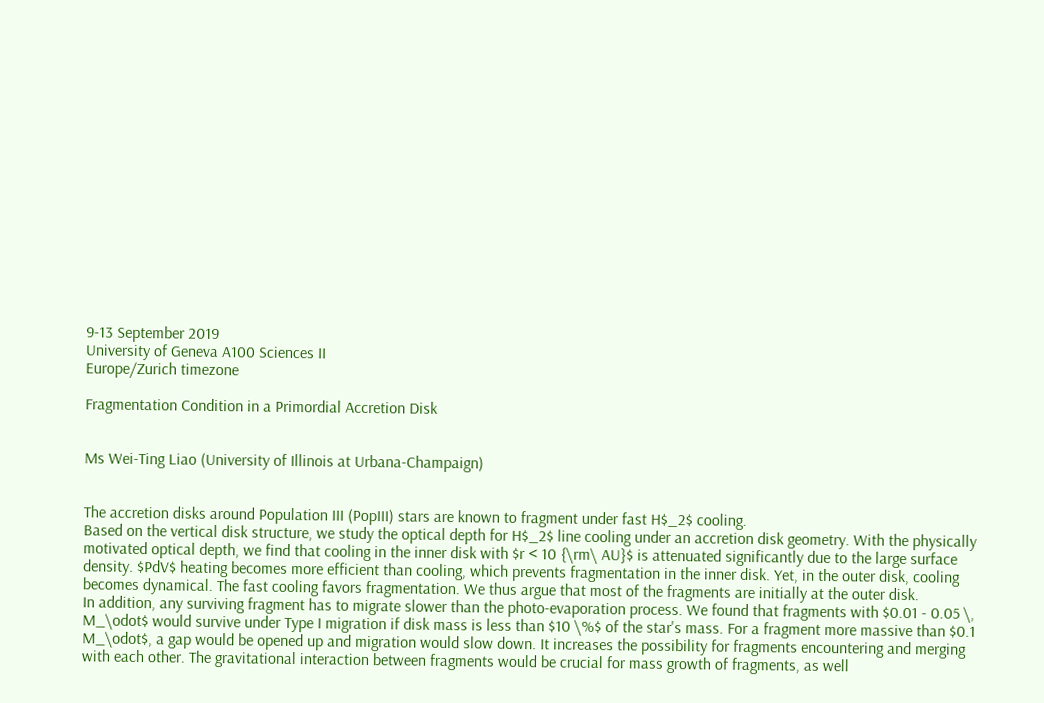9-13 September 2019
University of Geneva A100 Sciences II
Europe/Zurich timezone

Fragmentation Condition in a Primordial Accretion Disk


Ms Wei-Ting Liao (University of Illinois at Urbana-Champaign)


The accretion disks around Population III (PopIII) stars are known to fragment under fast H$_2$ cooling.
Based on the vertical disk structure, we study the optical depth for H$_2$ line cooling under an accretion disk geometry. With the physically motivated optical depth, we find that cooling in the inner disk with $r < 10 {\rm\ AU}$ is attenuated significantly due to the large surface density. $PdV$ heating becomes more efficient than cooling, which prevents fragmentation in the inner disk. Yet, in the outer disk, cooling becomes dynamical. The fast cooling favors fragmentation. We thus argue that most of the fragments are initially at the outer disk.
In addition, any surviving fragment has to migrate slower than the photo-evaporation process. We found that fragments with $0.01 - 0.05 \, M_\odot$ would survive under Type I migration if disk mass is less than $10 \%$ of the star's mass. For a fragment more massive than $0.1 M_\odot$, a gap would be opened up and migration would slow down. It increases the possibility for fragments encountering and merging with each other. The gravitational interaction between fragments would be crucial for mass growth of fragments, as well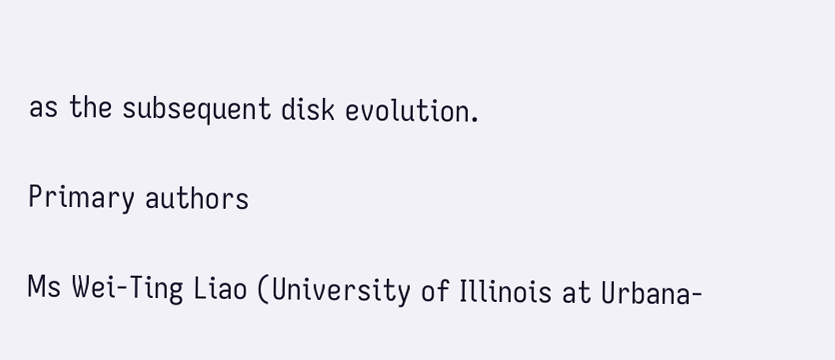as the subsequent disk evolution.

Primary authors

Ms Wei-Ting Liao (University of Illinois at Urbana-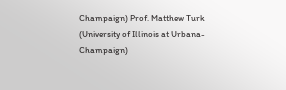Champaign) Prof. Matthew Turk (University of Illinois at Urbana-Champaign)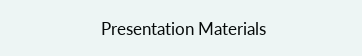Presentation Materials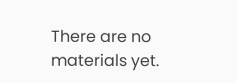There are no materials yet.